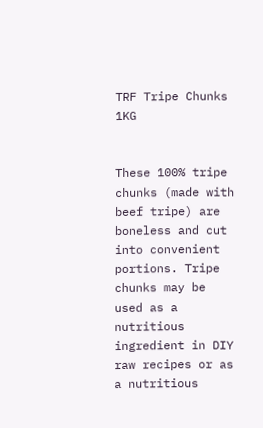TRF Tripe Chunks 1KG


These 100% tripe chunks (made with beef tripe) are boneless and cut into convenient portions. Tripe chunks may be used as a nutritious ingredient in DIY raw recipes or as a nutritious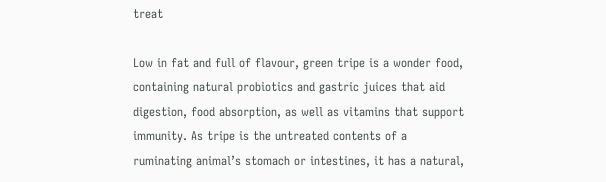treat

Low in fat and full of flavour, green tripe is a wonder food, containing natural probiotics and gastric juices that aid digestion, food absorption, as well as vitamins that support immunity. As tripe is the untreated contents of a ruminating animal’s stomach or intestines, it has a natural,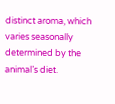distinct aroma, which varies seasonally determined by the animal’s diet.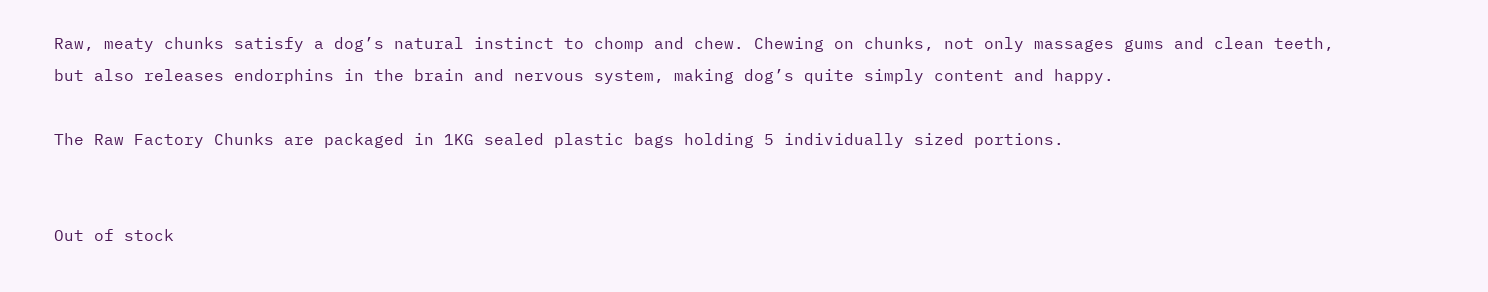Raw, meaty chunks satisfy a dog’s natural instinct to chomp and chew. Chewing on chunks, not only massages gums and clean teeth, but also releases endorphins in the brain and nervous system, making dog’s quite simply content and happy.

The Raw Factory Chunks are packaged in 1KG sealed plastic bags holding 5 individually sized portions.


Out of stock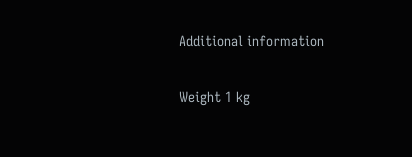Additional information

Weight 1 kg